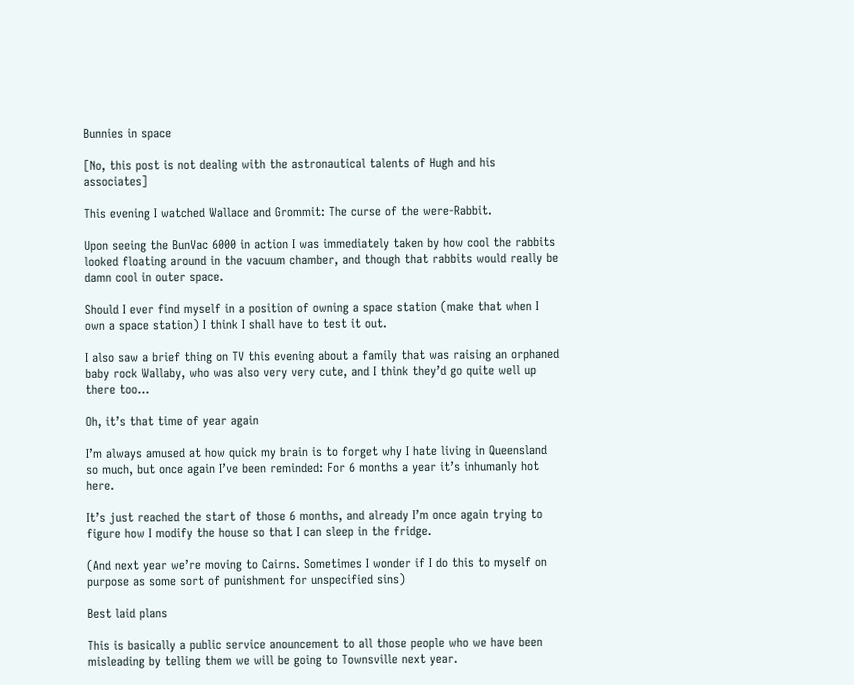Bunnies in space

[No, this post is not dealing with the astronautical talents of Hugh and his associates]

This evening I watched Wallace and Grommit: The curse of the were-Rabbit.

Upon seeing the BunVac 6000 in action I was immediately taken by how cool the rabbits looked floating around in the vacuum chamber, and though that rabbits would really be damn cool in outer space.

Should I ever find myself in a position of owning a space station (make that when I own a space station) I think I shall have to test it out.

I also saw a brief thing on TV this evening about a family that was raising an orphaned baby rock Wallaby, who was also very very cute, and I think they’d go quite well up there too…

Oh, it’s that time of year again

I’m always amused at how quick my brain is to forget why I hate living in Queensland so much, but once again I’ve been reminded: For 6 months a year it’s inhumanly hot here.

It’s just reached the start of those 6 months, and already I’m once again trying to figure how I modify the house so that I can sleep in the fridge.

(And next year we’re moving to Cairns. Sometimes I wonder if I do this to myself on purpose as some sort of punishment for unspecified sins)

Best laid plans

This is basically a public service anouncement to all those people who we have been misleading by telling them we will be going to Townsville next year.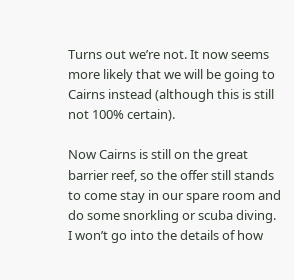Turns out we’re not. It now seems more likely that we will be going to Cairns instead (although this is still not 100% certain).

Now Cairns is still on the great barrier reef, so the offer still stands to come stay in our spare room and do some snorkling or scuba diving.
I won’t go into the details of how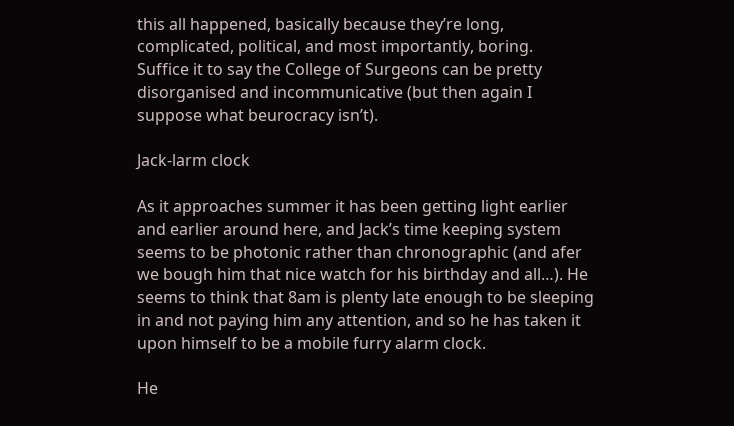this all happened, basically because they’re long, complicated, political, and most importantly, boring.
Suffice it to say the College of Surgeons can be pretty disorganised and incommunicative (but then again I suppose what beurocracy isn’t).

Jack-larm clock

As it approaches summer it has been getting light earlier and earlier around here, and Jack’s time keeping system seems to be photonic rather than chronographic (and afer we bough him that nice watch for his birthday and all…). He seems to think that 8am is plenty late enough to be sleeping in and not paying him any attention, and so he has taken it upon himself to be a mobile furry alarm clock.

He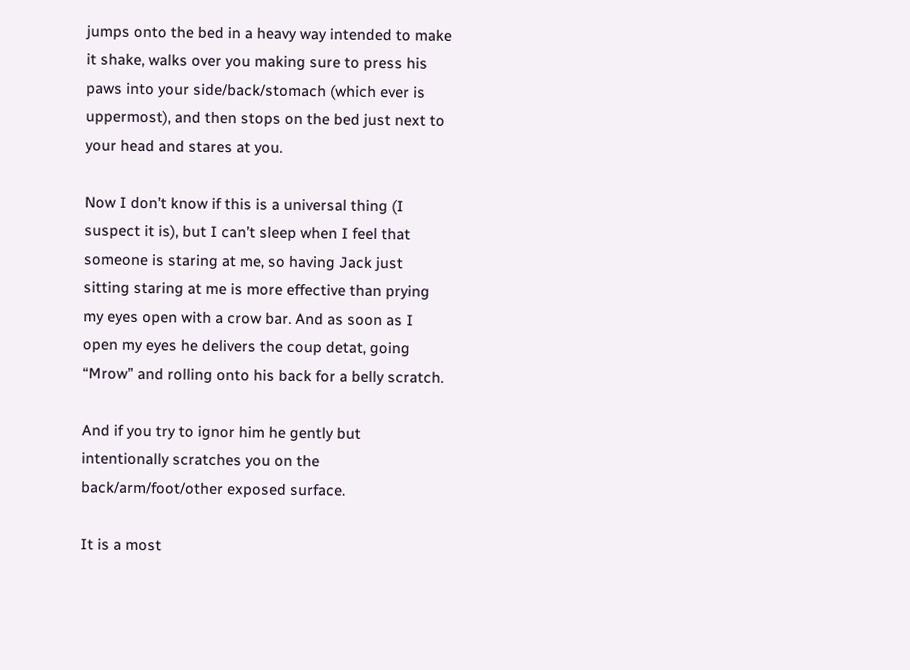jumps onto the bed in a heavy way intended to make it shake, walks over you making sure to press his paws into your side/back/stomach (which ever is uppermost), and then stops on the bed just next to your head and stares at you.

Now I don’t know if this is a universal thing (I suspect it is), but I can’t sleep when I feel that someone is staring at me, so having Jack just sitting staring at me is more effective than prying my eyes open with a crow bar. And as soon as I open my eyes he delivers the coup detat, going “Mrow” and rolling onto his back for a belly scratch.

And if you try to ignor him he gently but intentionally scratches you on the back/arm/foot/other exposed surface.

It is a most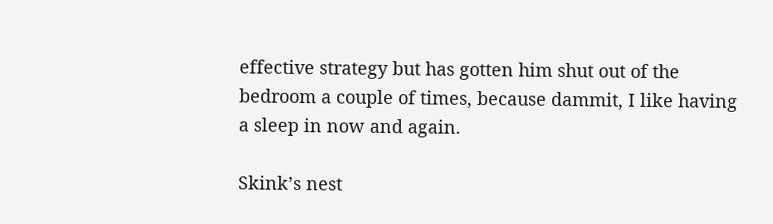effective strategy but has gotten him shut out of the bedroom a couple of times, because dammit, I like having a sleep in now and again.

Skink’s nest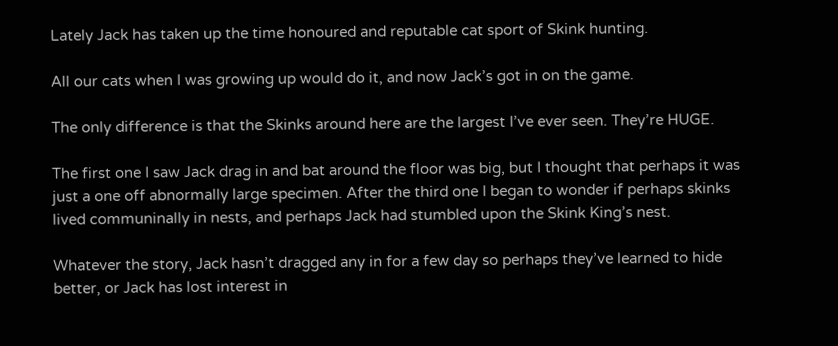Lately Jack has taken up the time honoured and reputable cat sport of Skink hunting.

All our cats when I was growing up would do it, and now Jack’s got in on the game.

The only difference is that the Skinks around here are the largest I’ve ever seen. They’re HUGE.

The first one I saw Jack drag in and bat around the floor was big, but I thought that perhaps it was just a one off abnormally large specimen. After the third one I began to wonder if perhaps skinks lived communinally in nests, and perhaps Jack had stumbled upon the Skink King’s nest.

Whatever the story, Jack hasn’t dragged any in for a few day so perhaps they’ve learned to hide better, or Jack has lost interest in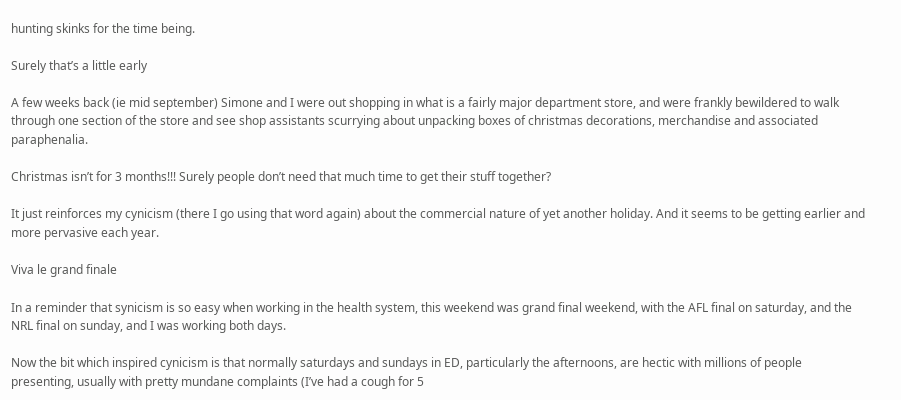hunting skinks for the time being.

Surely that’s a little early

A few weeks back (ie mid september) Simone and I were out shopping in what is a fairly major department store, and were frankly bewildered to walk through one section of the store and see shop assistants scurrying about unpacking boxes of christmas decorations, merchandise and associated paraphenalia.

Christmas isn’t for 3 months!!! Surely people don’t need that much time to get their stuff together?

It just reinforces my cynicism (there I go using that word again) about the commercial nature of yet another holiday. And it seems to be getting earlier and more pervasive each year.

Viva le grand finale

In a reminder that synicism is so easy when working in the health system, this weekend was grand final weekend, with the AFL final on saturday, and the NRL final on sunday, and I was working both days.

Now the bit which inspired cynicism is that normally saturdays and sundays in ED, particularly the afternoons, are hectic with millions of people presenting, usually with pretty mundane complaints (I’ve had a cough for 5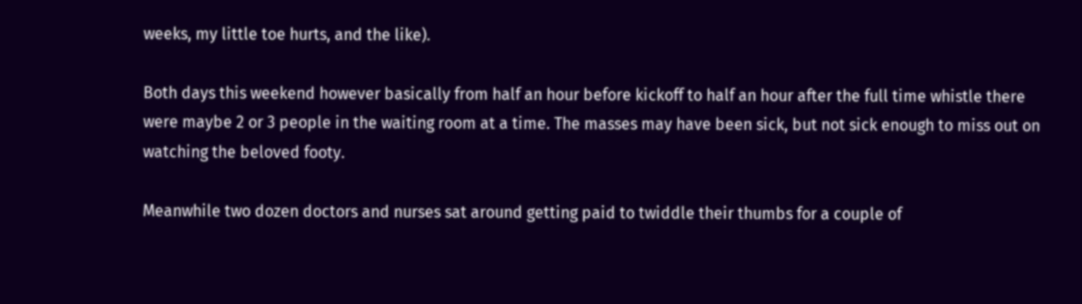weeks, my little toe hurts, and the like).

Both days this weekend however basically from half an hour before kickoff to half an hour after the full time whistle there were maybe 2 or 3 people in the waiting room at a time. The masses may have been sick, but not sick enough to miss out on watching the beloved footy.

Meanwhile two dozen doctors and nurses sat around getting paid to twiddle their thumbs for a couple of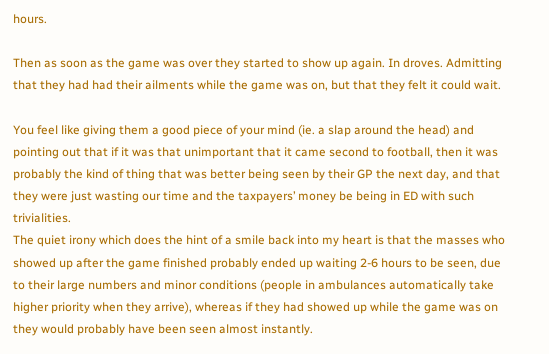hours.

Then as soon as the game was over they started to show up again. In droves. Admitting that they had had their ailments while the game was on, but that they felt it could wait.

You feel like giving them a good piece of your mind (ie. a slap around the head) and pointing out that if it was that unimportant that it came second to football, then it was probably the kind of thing that was better being seen by their GP the next day, and that they were just wasting our time and the taxpayers’ money be being in ED with such trivialities.
The quiet irony which does the hint of a smile back into my heart is that the masses who showed up after the game finished probably ended up waiting 2-6 hours to be seen, due to their large numbers and minor conditions (people in ambulances automatically take higher priority when they arrive), whereas if they had showed up while the game was on they would probably have been seen almost instantly.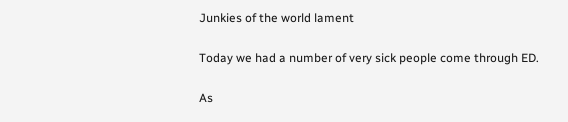Junkies of the world lament

Today we had a number of very sick people come through ED.

As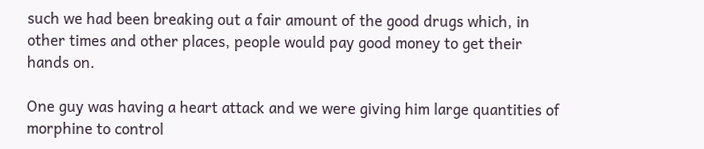such we had been breaking out a fair amount of the good drugs which, in other times and other places, people would pay good money to get their hands on.

One guy was having a heart attack and we were giving him large quantities of morphine to control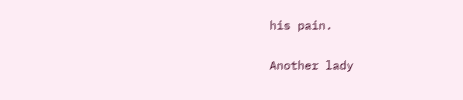his pain.

Another lady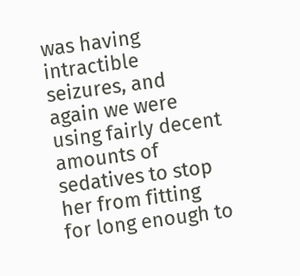was having intractible seizures, and again we were using fairly decent amounts of sedatives to stop her from fitting for long enough to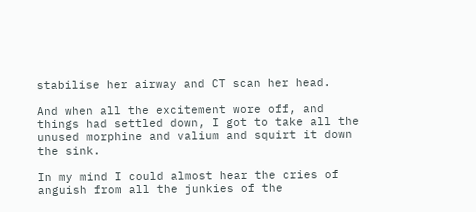stabilise her airway and CT scan her head.

And when all the excitement wore off, and things had settled down, I got to take all the unused morphine and valium and squirt it down the sink.

In my mind I could almost hear the cries of anguish from all the junkies of the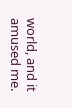world, and it amused me.